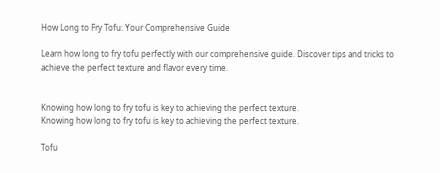How Long to Fry Tofu: Your Comprehensive Guide

Learn how long to fry tofu perfectly with our comprehensive guide. Discover tips and tricks to achieve the perfect texture and flavor every time.


Knowing how long to fry tofu is key to achieving the perfect texture.
Knowing how long to fry tofu is key to achieving the perfect texture.

Tofu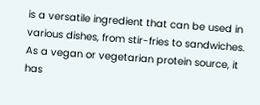is a versatile ingredient that can be used in various dishes, from stir-fries to sandwiches. As a vegan or vegetarian protein source, it has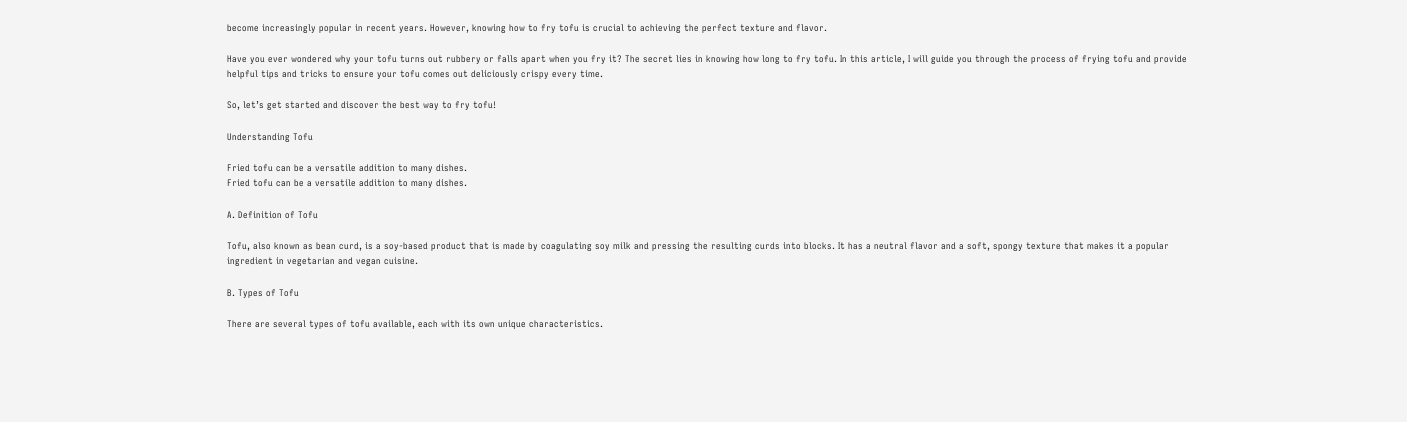become increasingly popular in recent years. However, knowing how to fry tofu is crucial to achieving the perfect texture and flavor.

Have you ever wondered why your tofu turns out rubbery or falls apart when you fry it? The secret lies in knowing how long to fry tofu. In this article, I will guide you through the process of frying tofu and provide helpful tips and tricks to ensure your tofu comes out deliciously crispy every time.

So, let’s get started and discover the best way to fry tofu!

Understanding Tofu

Fried tofu can be a versatile addition to many dishes.
Fried tofu can be a versatile addition to many dishes.

A. Definition of Tofu

Tofu, also known as bean curd, is a soy-based product that is made by coagulating soy milk and pressing the resulting curds into blocks. It has a neutral flavor and a soft, spongy texture that makes it a popular ingredient in vegetarian and vegan cuisine.

B. Types of Tofu

There are several types of tofu available, each with its own unique characteristics.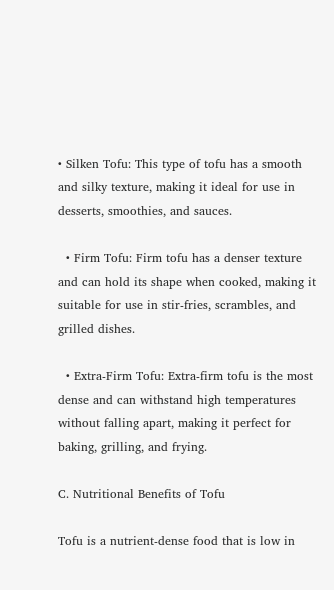• Silken Tofu: This type of tofu has a smooth and silky texture, making it ideal for use in desserts, smoothies, and sauces.

  • Firm Tofu: Firm tofu has a denser texture and can hold its shape when cooked, making it suitable for use in stir-fries, scrambles, and grilled dishes.

  • Extra-Firm Tofu: Extra-firm tofu is the most dense and can withstand high temperatures without falling apart, making it perfect for baking, grilling, and frying.

C. Nutritional Benefits of Tofu

Tofu is a nutrient-dense food that is low in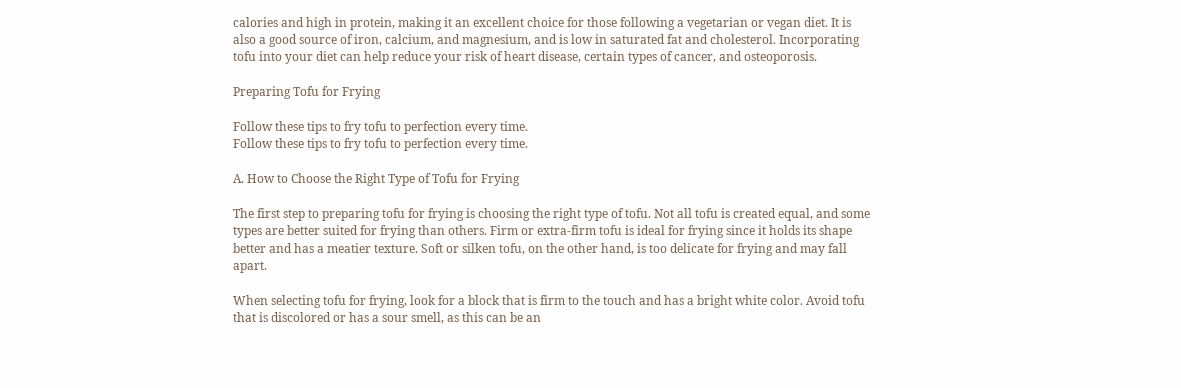calories and high in protein, making it an excellent choice for those following a vegetarian or vegan diet. It is also a good source of iron, calcium, and magnesium, and is low in saturated fat and cholesterol. Incorporating tofu into your diet can help reduce your risk of heart disease, certain types of cancer, and osteoporosis.

Preparing Tofu for Frying

Follow these tips to fry tofu to perfection every time.
Follow these tips to fry tofu to perfection every time.

A. How to Choose the Right Type of Tofu for Frying

The first step to preparing tofu for frying is choosing the right type of tofu. Not all tofu is created equal, and some types are better suited for frying than others. Firm or extra-firm tofu is ideal for frying since it holds its shape better and has a meatier texture. Soft or silken tofu, on the other hand, is too delicate for frying and may fall apart.

When selecting tofu for frying, look for a block that is firm to the touch and has a bright white color. Avoid tofu that is discolored or has a sour smell, as this can be an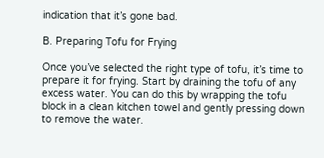indication that it’s gone bad.

B. Preparing Tofu for Frying

Once you’ve selected the right type of tofu, it’s time to prepare it for frying. Start by draining the tofu of any excess water. You can do this by wrapping the tofu block in a clean kitchen towel and gently pressing down to remove the water.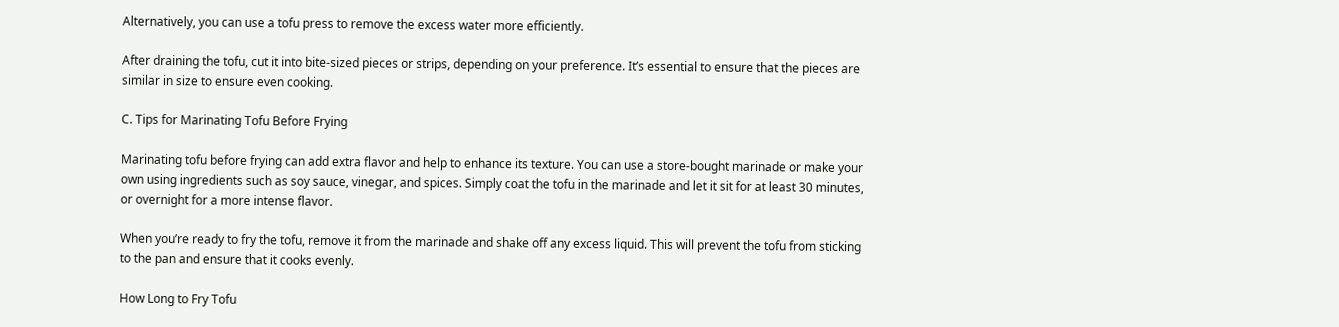Alternatively, you can use a tofu press to remove the excess water more efficiently.

After draining the tofu, cut it into bite-sized pieces or strips, depending on your preference. It’s essential to ensure that the pieces are similar in size to ensure even cooking.

C. Tips for Marinating Tofu Before Frying

Marinating tofu before frying can add extra flavor and help to enhance its texture. You can use a store-bought marinade or make your own using ingredients such as soy sauce, vinegar, and spices. Simply coat the tofu in the marinade and let it sit for at least 30 minutes, or overnight for a more intense flavor.

When you’re ready to fry the tofu, remove it from the marinade and shake off any excess liquid. This will prevent the tofu from sticking to the pan and ensure that it cooks evenly.

How Long to Fry Tofu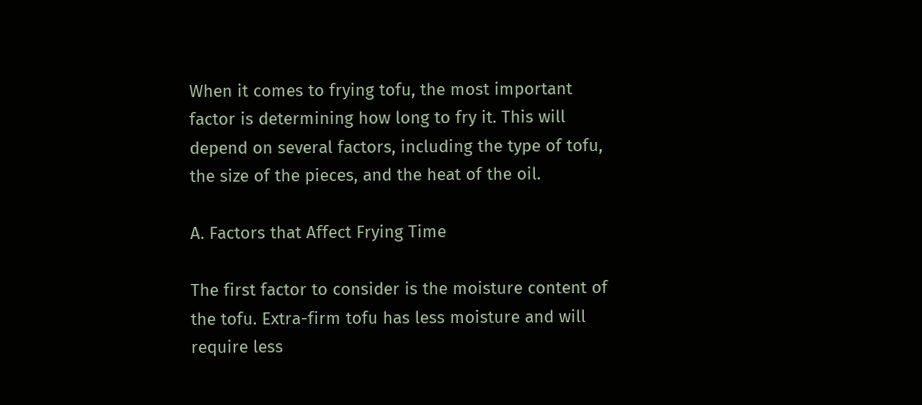When it comes to frying tofu, the most important factor is determining how long to fry it. This will depend on several factors, including the type of tofu, the size of the pieces, and the heat of the oil.

A. Factors that Affect Frying Time

The first factor to consider is the moisture content of the tofu. Extra-firm tofu has less moisture and will require less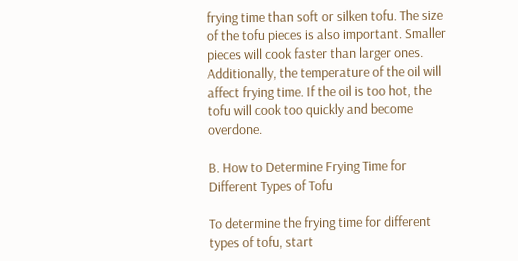frying time than soft or silken tofu. The size of the tofu pieces is also important. Smaller pieces will cook faster than larger ones. Additionally, the temperature of the oil will affect frying time. If the oil is too hot, the tofu will cook too quickly and become overdone.

B. How to Determine Frying Time for Different Types of Tofu

To determine the frying time for different types of tofu, start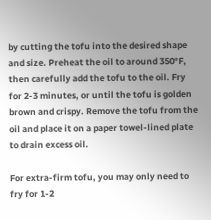by cutting the tofu into the desired shape and size. Preheat the oil to around 350°F, then carefully add the tofu to the oil. Fry for 2-3 minutes, or until the tofu is golden brown and crispy. Remove the tofu from the oil and place it on a paper towel-lined plate to drain excess oil.

For extra-firm tofu, you may only need to fry for 1-2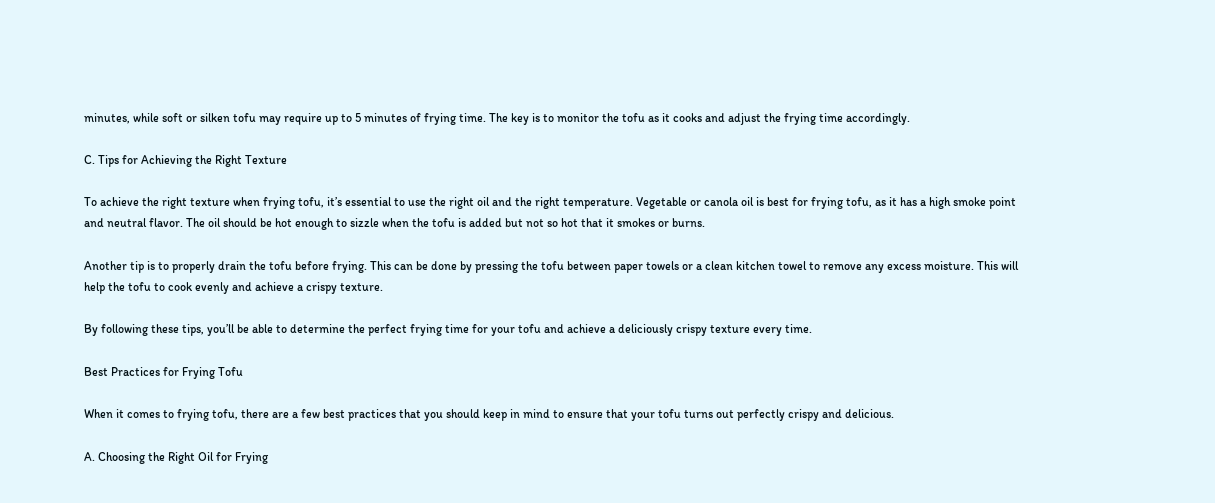minutes, while soft or silken tofu may require up to 5 minutes of frying time. The key is to monitor the tofu as it cooks and adjust the frying time accordingly.

C. Tips for Achieving the Right Texture

To achieve the right texture when frying tofu, it’s essential to use the right oil and the right temperature. Vegetable or canola oil is best for frying tofu, as it has a high smoke point and neutral flavor. The oil should be hot enough to sizzle when the tofu is added but not so hot that it smokes or burns.

Another tip is to properly drain the tofu before frying. This can be done by pressing the tofu between paper towels or a clean kitchen towel to remove any excess moisture. This will help the tofu to cook evenly and achieve a crispy texture.

By following these tips, you’ll be able to determine the perfect frying time for your tofu and achieve a deliciously crispy texture every time.

Best Practices for Frying Tofu

When it comes to frying tofu, there are a few best practices that you should keep in mind to ensure that your tofu turns out perfectly crispy and delicious.

A. Choosing the Right Oil for Frying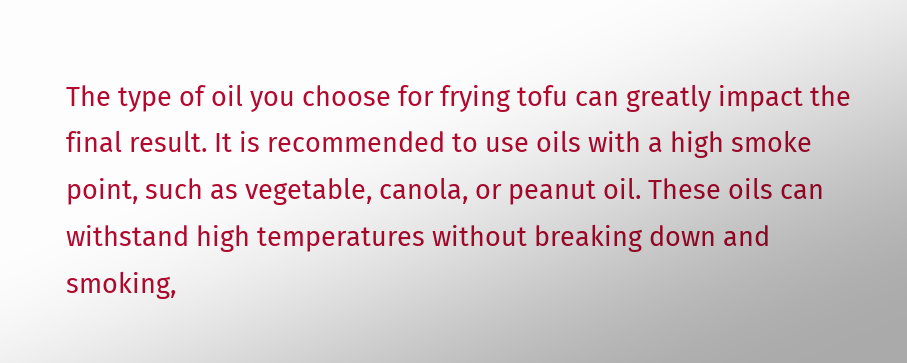The type of oil you choose for frying tofu can greatly impact the final result. It is recommended to use oils with a high smoke point, such as vegetable, canola, or peanut oil. These oils can withstand high temperatures without breaking down and smoking,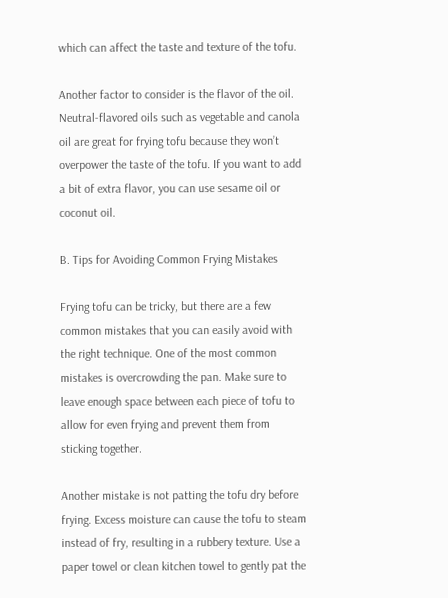which can affect the taste and texture of the tofu.

Another factor to consider is the flavor of the oil. Neutral-flavored oils such as vegetable and canola oil are great for frying tofu because they won’t overpower the taste of the tofu. If you want to add a bit of extra flavor, you can use sesame oil or coconut oil.

B. Tips for Avoiding Common Frying Mistakes

Frying tofu can be tricky, but there are a few common mistakes that you can easily avoid with the right technique. One of the most common mistakes is overcrowding the pan. Make sure to leave enough space between each piece of tofu to allow for even frying and prevent them from sticking together.

Another mistake is not patting the tofu dry before frying. Excess moisture can cause the tofu to steam instead of fry, resulting in a rubbery texture. Use a paper towel or clean kitchen towel to gently pat the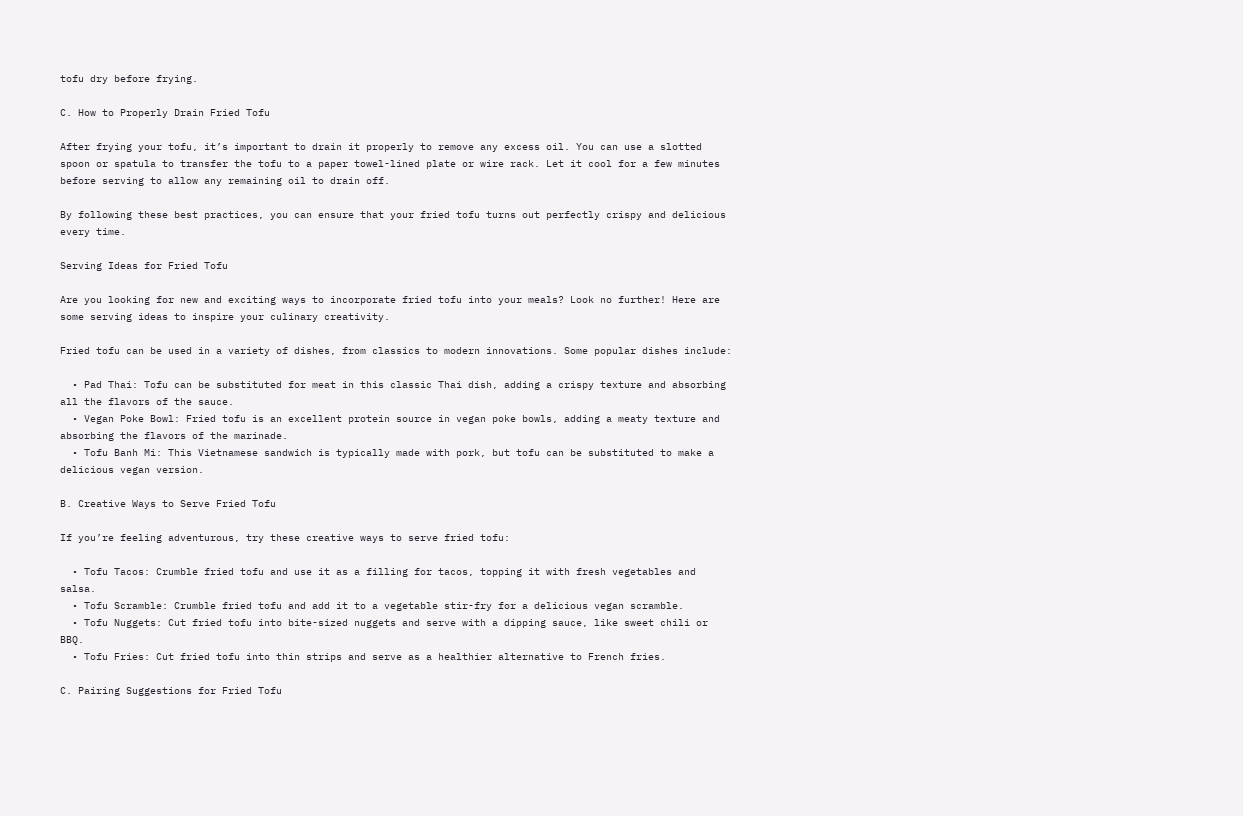tofu dry before frying.

C. How to Properly Drain Fried Tofu

After frying your tofu, it’s important to drain it properly to remove any excess oil. You can use a slotted spoon or spatula to transfer the tofu to a paper towel-lined plate or wire rack. Let it cool for a few minutes before serving to allow any remaining oil to drain off.

By following these best practices, you can ensure that your fried tofu turns out perfectly crispy and delicious every time.

Serving Ideas for Fried Tofu

Are you looking for new and exciting ways to incorporate fried tofu into your meals? Look no further! Here are some serving ideas to inspire your culinary creativity.

Fried tofu can be used in a variety of dishes, from classics to modern innovations. Some popular dishes include:

  • Pad Thai: Tofu can be substituted for meat in this classic Thai dish, adding a crispy texture and absorbing all the flavors of the sauce.
  • Vegan Poke Bowl: Fried tofu is an excellent protein source in vegan poke bowls, adding a meaty texture and absorbing the flavors of the marinade.
  • Tofu Banh Mi: This Vietnamese sandwich is typically made with pork, but tofu can be substituted to make a delicious vegan version.

B. Creative Ways to Serve Fried Tofu

If you’re feeling adventurous, try these creative ways to serve fried tofu:

  • Tofu Tacos: Crumble fried tofu and use it as a filling for tacos, topping it with fresh vegetables and salsa.
  • Tofu Scramble: Crumble fried tofu and add it to a vegetable stir-fry for a delicious vegan scramble.
  • Tofu Nuggets: Cut fried tofu into bite-sized nuggets and serve with a dipping sauce, like sweet chili or BBQ.
  • Tofu Fries: Cut fried tofu into thin strips and serve as a healthier alternative to French fries.

C. Pairing Suggestions for Fried Tofu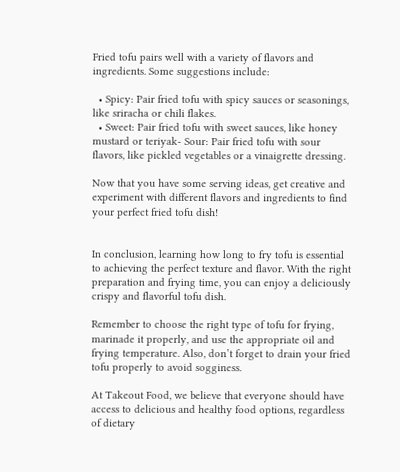Fried tofu pairs well with a variety of flavors and ingredients. Some suggestions include:

  • Spicy: Pair fried tofu with spicy sauces or seasonings, like sriracha or chili flakes.
  • Sweet: Pair fried tofu with sweet sauces, like honey mustard or teriyak- Sour: Pair fried tofu with sour flavors, like pickled vegetables or a vinaigrette dressing.

Now that you have some serving ideas, get creative and experiment with different flavors and ingredients to find your perfect fried tofu dish!


In conclusion, learning how long to fry tofu is essential to achieving the perfect texture and flavor. With the right preparation and frying time, you can enjoy a deliciously crispy and flavorful tofu dish.

Remember to choose the right type of tofu for frying, marinade it properly, and use the appropriate oil and frying temperature. Also, don’t forget to drain your fried tofu properly to avoid sogginess.

At Takeout Food, we believe that everyone should have access to delicious and healthy food options, regardless of dietary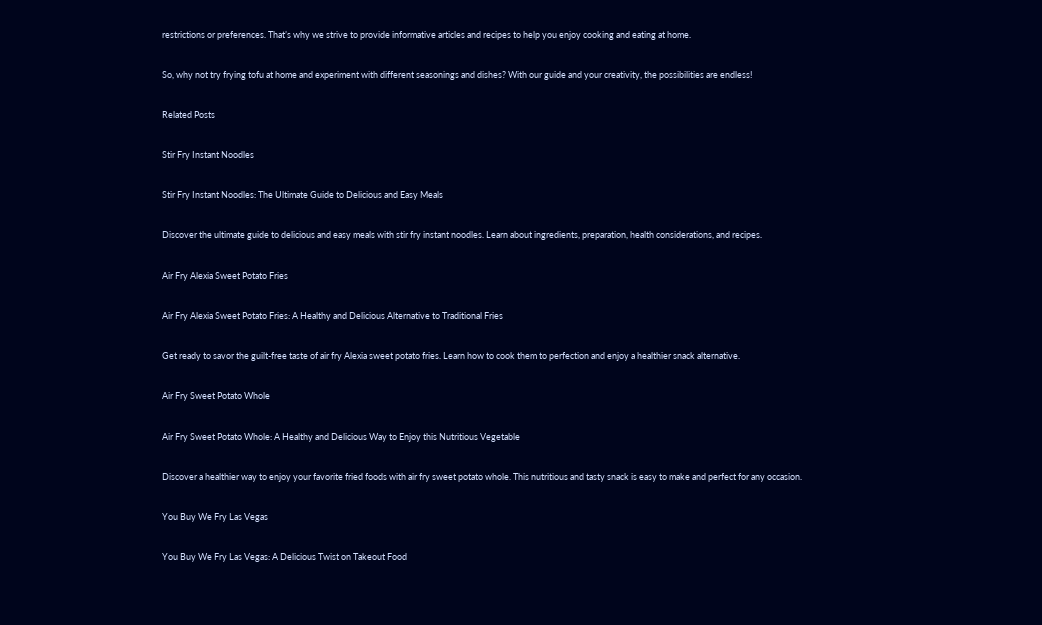restrictions or preferences. That’s why we strive to provide informative articles and recipes to help you enjoy cooking and eating at home.

So, why not try frying tofu at home and experiment with different seasonings and dishes? With our guide and your creativity, the possibilities are endless!

Related Posts

Stir Fry Instant Noodles

Stir Fry Instant Noodles: The Ultimate Guide to Delicious and Easy Meals

Discover the ultimate guide to delicious and easy meals with stir fry instant noodles. Learn about ingredients, preparation, health considerations, and recipes.

Air Fry Alexia Sweet Potato Fries

Air Fry Alexia Sweet Potato Fries: A Healthy and Delicious Alternative to Traditional Fries

Get ready to savor the guilt-free taste of air fry Alexia sweet potato fries. Learn how to cook them to perfection and enjoy a healthier snack alternative.

Air Fry Sweet Potato Whole

Air Fry Sweet Potato Whole: A Healthy and Delicious Way to Enjoy this Nutritious Vegetable

Discover a healthier way to enjoy your favorite fried foods with air fry sweet potato whole. This nutritious and tasty snack is easy to make and perfect for any occasion.

You Buy We Fry Las Vegas

You Buy We Fry Las Vegas: A Delicious Twist on Takeout Food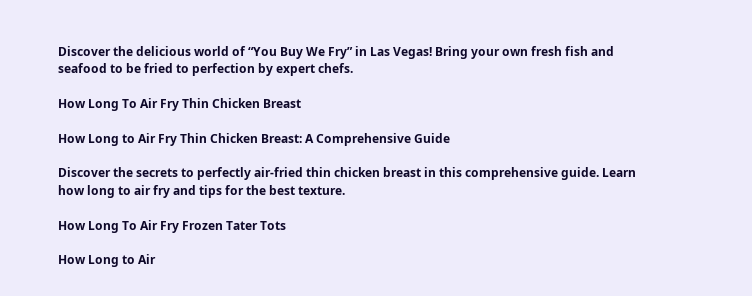Discover the delicious world of “You Buy We Fry” in Las Vegas! Bring your own fresh fish and seafood to be fried to perfection by expert chefs.

How Long To Air Fry Thin Chicken Breast

How Long to Air Fry Thin Chicken Breast: A Comprehensive Guide

Discover the secrets to perfectly air-fried thin chicken breast in this comprehensive guide. Learn how long to air fry and tips for the best texture.

How Long To Air Fry Frozen Tater Tots

How Long to Air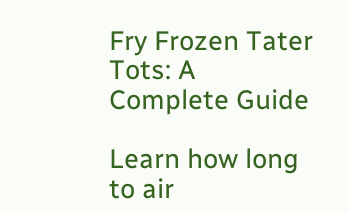Fry Frozen Tater Tots: A Complete Guide

Learn how long to air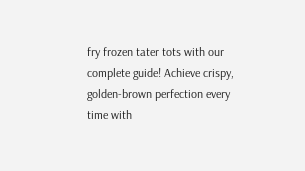fry frozen tater tots with our complete guide! Achieve crispy, golden-brown perfection every time with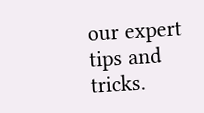our expert tips and tricks.